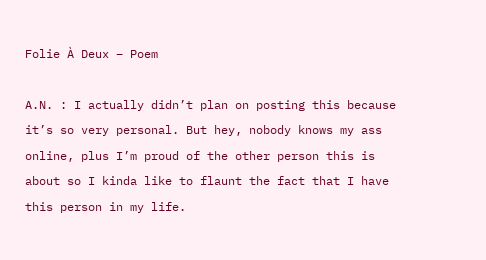Folie À Deux – Poem

A.N. : I actually didn’t plan on posting this because it’s so very personal. But hey, nobody knows my ass online, plus I’m proud of the other person this is about so I kinda like to flaunt the fact that I have this person in my life.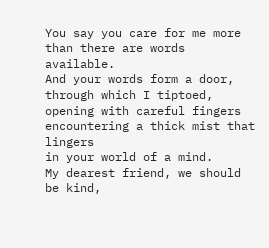You say you care for me more
than there are words available.
And your words form a door,
through which I tiptoed, opening with careful fingers
encountering a thick mist that lingers
in your world of a mind.
My dearest friend, we should be kind,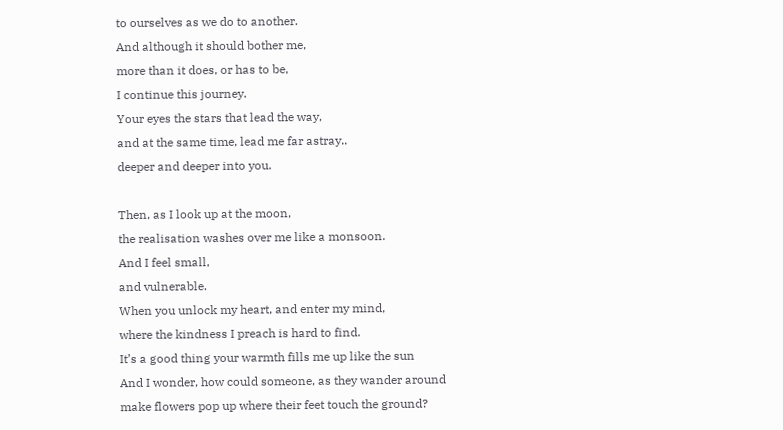to ourselves as we do to another.
And although it should bother me,
more than it does, or has to be,
I continue this journey.
Your eyes the stars that lead the way,
and at the same time, lead me far astray..
deeper and deeper into you.

Then, as I look up at the moon,
the realisation washes over me like a monsoon.
And I feel small,
and vulnerable.
When you unlock my heart, and enter my mind,
where the kindness I preach is hard to find.
It’s a good thing your warmth fills me up like the sun
And I wonder, how could someone, as they wander around
make flowers pop up where their feet touch the ground?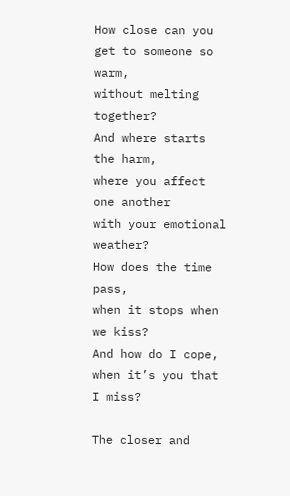How close can you get to someone so warm,
without melting together?
And where starts the harm,
where you affect one another
with your emotional weather?
How does the time pass,
when it stops when we kiss?
And how do I cope,
when it’s you that I miss?

The closer and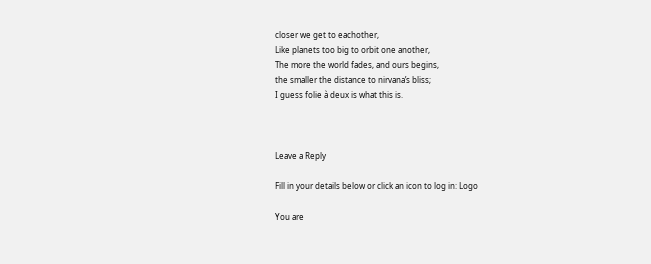closer we get to eachother,
Like planets too big to orbit one another,
The more the world fades, and ours begins,
the smaller the distance to nirvana’s bliss;
I guess folie à deux is what this is.



Leave a Reply

Fill in your details below or click an icon to log in: Logo

You are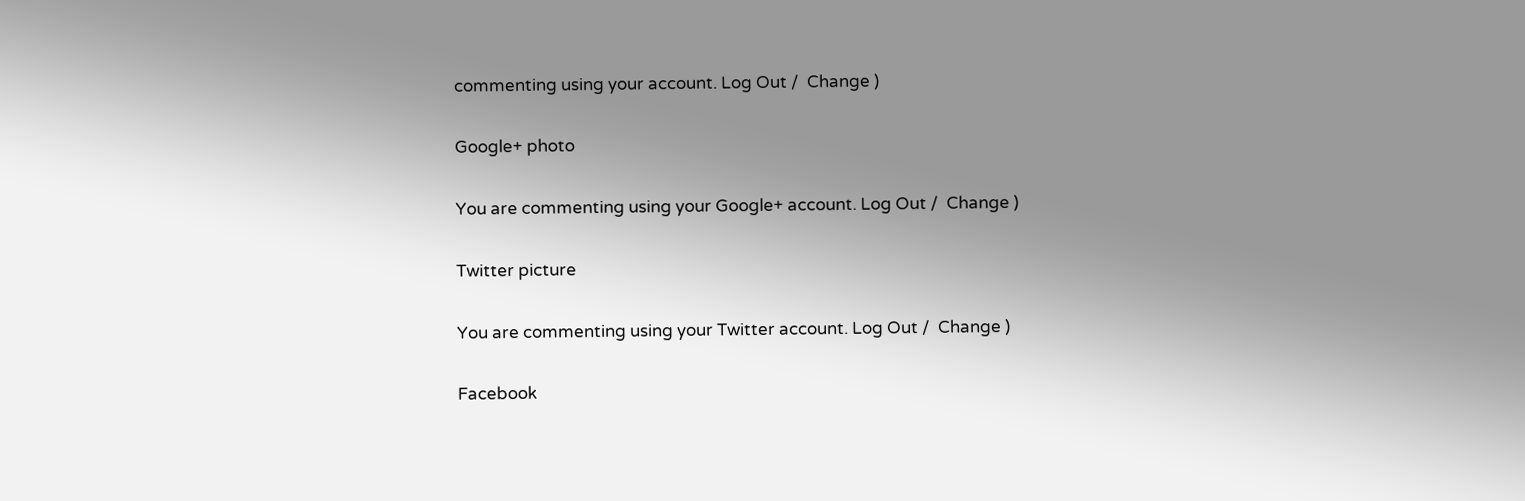commenting using your account. Log Out /  Change )

Google+ photo

You are commenting using your Google+ account. Log Out /  Change )

Twitter picture

You are commenting using your Twitter account. Log Out /  Change )

Facebook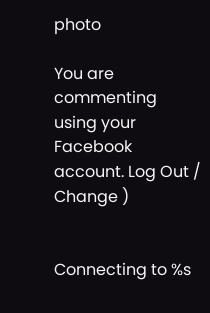photo

You are commenting using your Facebook account. Log Out /  Change )


Connecting to %s